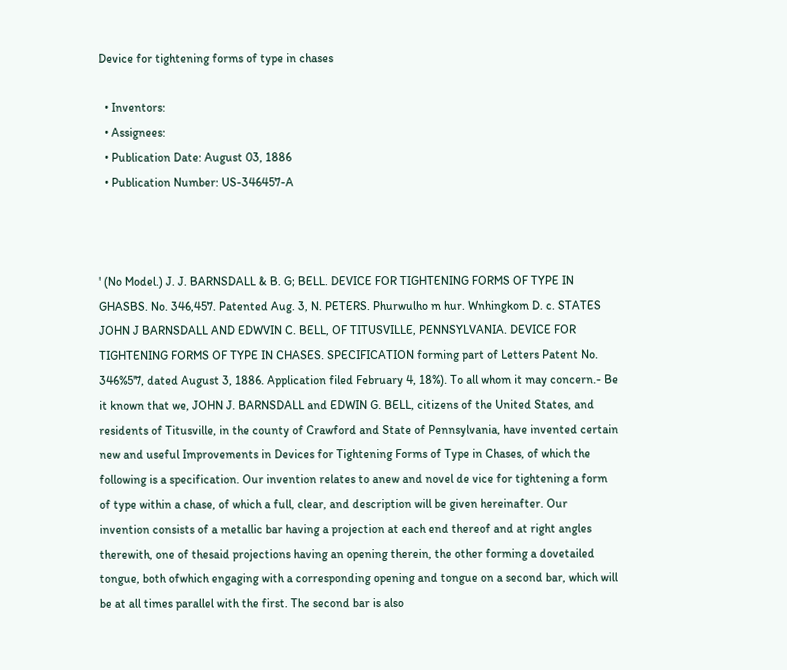Device for tightening forms of type in chases

  • Inventors:
  • Assignees:
  • Publication Date: August 03, 1886
  • Publication Number: US-346457-A



' (No Model.) J. J. BARNSDALL & B. G; BELL. DEVICE FOR TIGHTENING FORMS OF TYPE IN GHASBS. No. 346,457. Patented Aug. 3, N. PETERS. Phurwulho m hur. Wnhingkom D. c. STATES JOHN J BARNSDALL AND EDWVIN C. BELL, OF TITUSVILLE, PENNSYLVANIA. DEVICE FOR TIGHTENING FORMS OF TYPE IN CHASES. SPECIFICATION forming part of Letters Patent No. 346%5'7, dated August 3, 1886. Application filed February 4, 18%). To all whom it may concern.- Be it known that we, JOHN J. BARNSDALL and EDWIN G. BELL, citizens of the United States, and residents of Titusville, in the county of Crawford and State of Pennsylvania, have invented certain new and useful Improvements in Devices for Tightening Forms of Type in Chases, of which the following is a specification. Our invention relates to anew and novel de vice for tightening a form of type within a chase, of which a full, clear, and description will be given hereinafter. Our invention consists of a metallic bar having a projection at each end thereof and at right angles therewith, one of thesaid projections having an opening therein, the other forming a dovetailed tongue, both ofwhich engaging with a corresponding opening and tongue on a second bar, which will be at all times parallel with the first. The second bar is also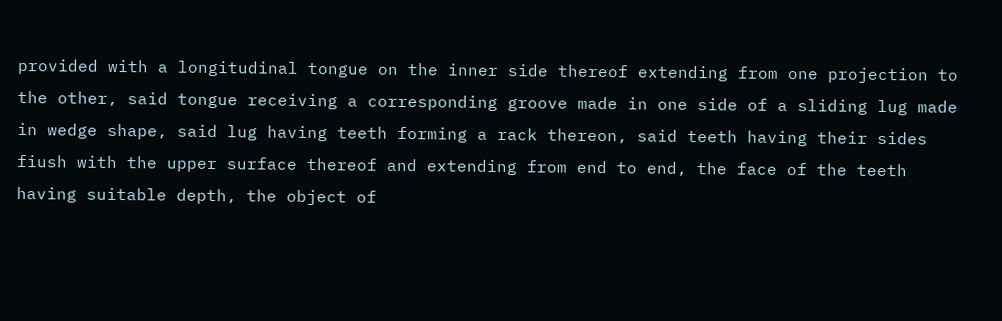provided with a longitudinal tongue on the inner side thereof extending from one projection to the other, said tongue receiving a corresponding groove made in one side of a sliding lug made in wedge shape, said lug having teeth forming a rack thereon, said teeth having their sides fiush with the upper surface thereof and extending from end to end, the face of the teeth having suitable depth, the object of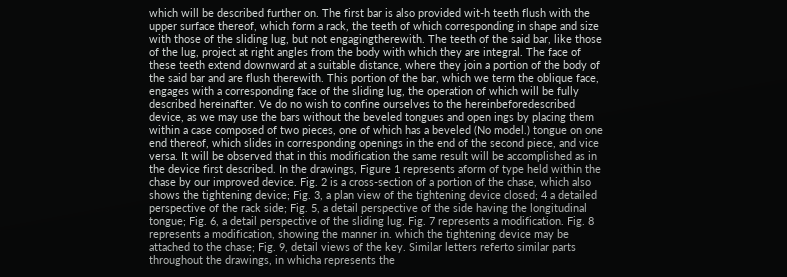which will be described further on. The first bar is also provided wit-h teeth flush with the upper surface thereof, which form a rack, the teeth of which corresponding in shape and size with those of the sliding lug, but not engagingtherewith. The teeth of the said bar, like those of the lug, project at right angles from the body with which they are integral. The face of these teeth extend downward at a suitable distance, where they join a portion of the body of the said bar and are flush therewith. This portion of the bar, which we term the oblique face, engages with a corresponding face of the sliding lug, the operation of which will be fully described hereinafter. Ve do no wish to confine ourselves to the hereinbeforedescribed device, as we may use the bars without the beveled tongues and open ings by placing them within a case composed of two pieces, one of which has a beveled (No model.) tongue on one end thereof, which slides in corresponding openings in the end of the second piece, and vice versa. It will be observed that in this modification the same result will be accomplished as in the device first described. In the drawings, Figure 1 represents aform of type held within the chase by our improved device. Fig. 2 is a cross-section of a portion of the chase, which also shows the tightening device; Fig. 3, a plan view of the tightening device closed; 4 a detailed perspective of the rack side; Fig. 5, a detail perspective of the side having the longitudinal tongue; Fig. 6, a detail perspective of the sliding lug. Fig. 7 represents a modification. Fig. 8 represents a modification, showing the manner in. which the tightening device may be attached to the chase; Fig. 9, detail views of the key. Similar letters referto similar parts throughout the drawings, in whicha represents the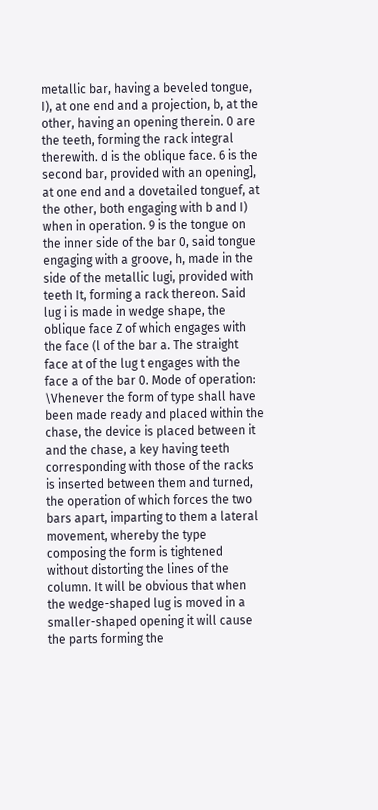metallic bar, having a beveled tongue, I), at one end and a projection, b, at the other, having an opening therein. 0 are the teeth, forming the rack integral therewith. d is the oblique face. 6 is the second bar, provided with an opening], at one end and a dovetailed tonguef, at the other, both engaging with b and I) when in operation. 9 is the tongue on the inner side of the bar 0, said tongue engaging with a groove, h, made in the side of the metallic lugi, provided with teeth It, forming a rack thereon. Said lug i is made in wedge shape, the oblique face Z of which engages with the face (l of the bar a. The straight face at of the lug t engages with the face a of the bar 0. Mode of operation: \Vhenever the form of type shall have been made ready and placed within the chase, the device is placed between it and the chase, a key having teeth corresponding with those of the racks is inserted between them and turned, the operation of which forces the two bars apart, imparting to them a lateral movement, whereby the type composing the form is tightened without distorting the lines of the column. It will be obvious that when the wedge-shaped lug is moved in a smaller-shaped opening it will cause the parts forming the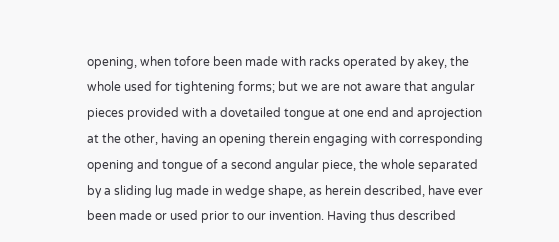opening, when tofore been made with racks operated by akey, the whole used for tightening forms; but we are not aware that angular pieces provided with a dovetailed tongue at one end and aprojection at the other, having an opening therein engaging with corresponding opening and tongue of a second angular piece, the whole separated by a sliding lug made in wedge shape, as herein described, have ever been made or used prior to our invention. Having thus described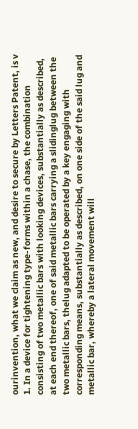ourinvention, what we claim as new, and desire to secure by Letters Patent, is v 1. In a device for tightening type-forms within a chase, the combination consisting of two metallic bars with looking devices, substantially as described, at each end thereof, one of said metallic bars carrying a slidinglug between the two metallic bars, thelug adapted to be operated by a key engaging with corresponding means, substantially as described, on one side of the said lug and metallic bar, whereby a lateral movement will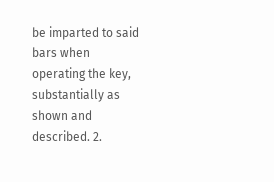be imparted to said bars when operating the key, substantially as shown and described. 2.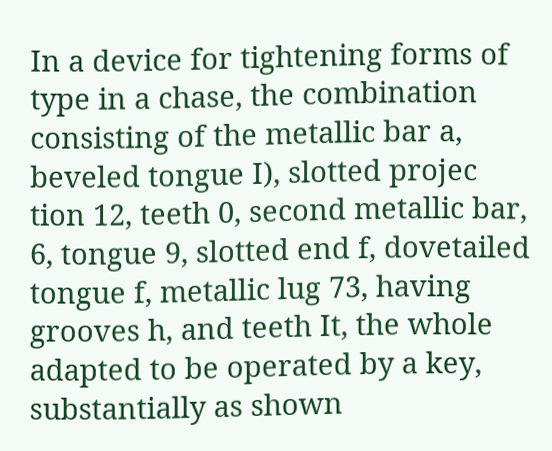In a device for tightening forms of type in a chase, the combination consisting of the metallic bar a, beveled tongue I), slotted projec tion 12, teeth 0, second metallic bar, 6, tongue 9, slotted end f, dovetailed tongue f, metallic lug 73, having grooves h, and teeth It, the whole adapted to be operated by a key, substantially as shown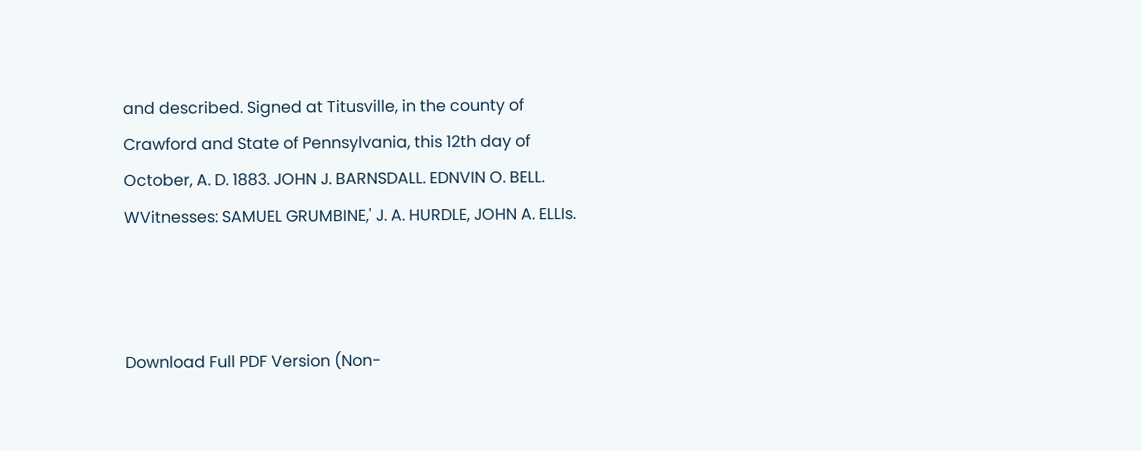and described. Signed at Titusville, in the county of Crawford and State of Pennsylvania, this 12th day of October, A. D. 1883. JOHN J. BARNSDALL. EDNVIN O. BELL. WVitnesses: SAMUEL GRUMBINE,' J. A. HURDLE, JOHN A. ELLIs.



Download Full PDF Version (Non-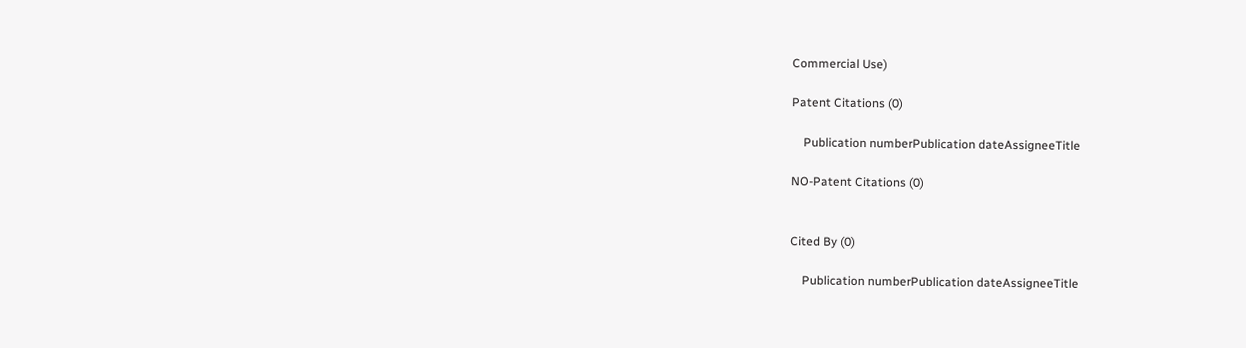Commercial Use)

Patent Citations (0)

    Publication numberPublication dateAssigneeTitle

NO-Patent Citations (0)


Cited By (0)

    Publication numberPublication dateAssigneeTitle